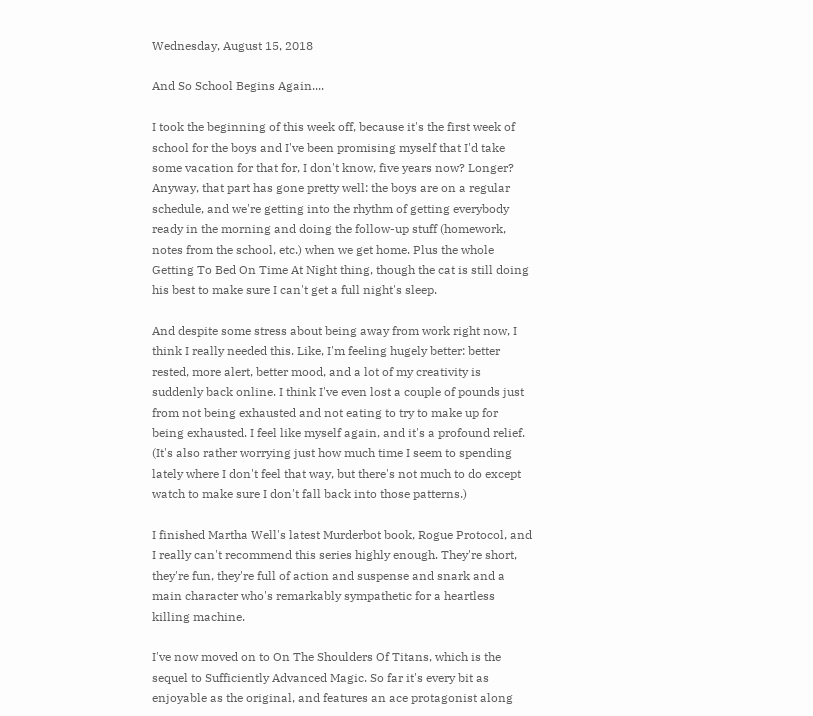Wednesday, August 15, 2018

And So School Begins Again....

I took the beginning of this week off, because it's the first week of school for the boys and I've been promising myself that I'd take some vacation for that for, I don't know, five years now? Longer? Anyway, that part has gone pretty well: the boys are on a regular schedule, and we're getting into the rhythm of getting everybody ready in the morning and doing the follow-up stuff (homework, notes from the school, etc.) when we get home. Plus the whole Getting To Bed On Time At Night thing, though the cat is still doing his best to make sure I can't get a full night's sleep.

And despite some stress about being away from work right now, I think I really needed this. Like, I'm feeling hugely better: better rested, more alert, better mood, and a lot of my creativity is suddenly back online. I think I've even lost a couple of pounds just from not being exhausted and not eating to try to make up for being exhausted. I feel like myself again, and it's a profound relief. (It's also rather worrying just how much time I seem to spending lately where I don't feel that way, but there's not much to do except watch to make sure I don't fall back into those patterns.)

I finished Martha Well's latest Murderbot book, Rogue Protocol, and I really can't recommend this series highly enough. They're short, they're fun, they're full of action and suspense and snark and a main character who's remarkably sympathetic for a heartless killing machine.

I've now moved on to On The Shoulders Of Titans, which is the sequel to Sufficiently Advanced Magic. So far it's every bit as enjoyable as the original, and features an ace protagonist along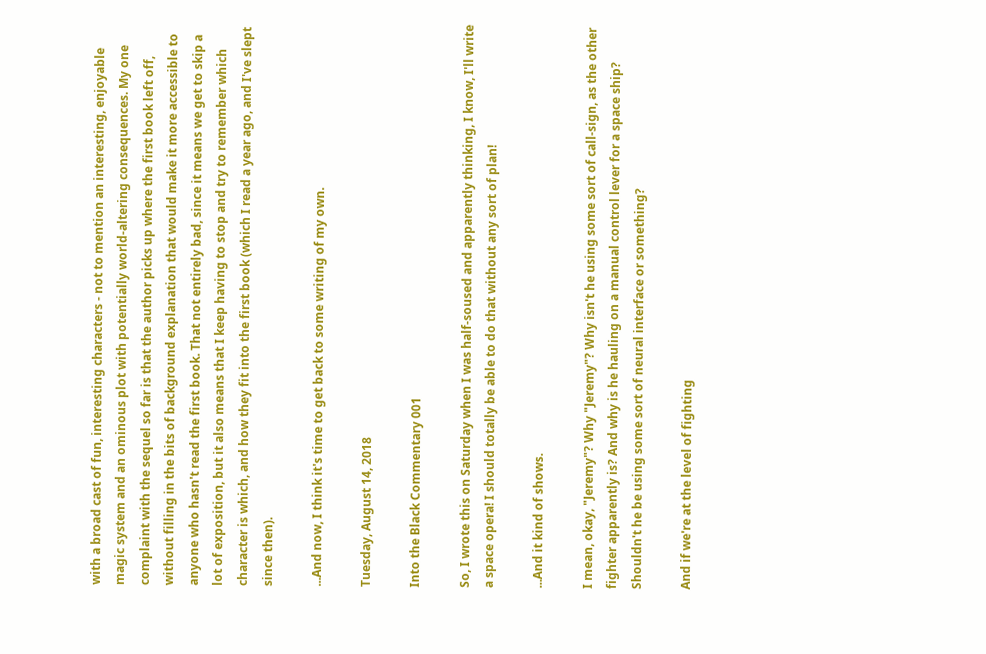with a broad cast of fun, interesting characters - not to mention an interesting, enjoyable magic system and an ominous plot with potentially world-altering consequences. My one complaint with the sequel so far is that the author picks up where the first book left off, without filling in the bits of background explanation that would make it more accessible to anyone who hasn't read the first book. That not entirely bad, since it means we get to skip a lot of exposition, but it also means that I keep having to stop and try to remember which character is which, and how they fit into the first book (which I read a year ago, and I've slept since then).

...And now, I think it's time to get back to some writing of my own.

Tuesday, August 14, 2018

Into the Black Commentary 001

So, I wrote this on Saturday when I was half-soused and apparently thinking, I know, I'll write a space opera! I should totally be able to do that without any sort of plan!

...And it kind of shows.

I mean, okay, "Jeremy"? Why "Jeremy"? Why isn't he using some sort of call-sign, as the other fighter apparently is? And why is he hauling on a manual control lever for a space ship? Shouldn't he be using some sort of neural interface or something?

And if we're at the level of fighting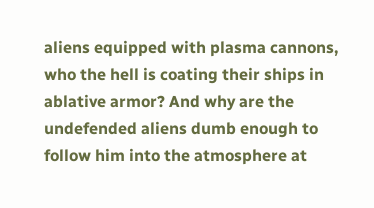aliens equipped with plasma cannons, who the hell is coating their ships in ablative armor? And why are the undefended aliens dumb enough to follow him into the atmosphere at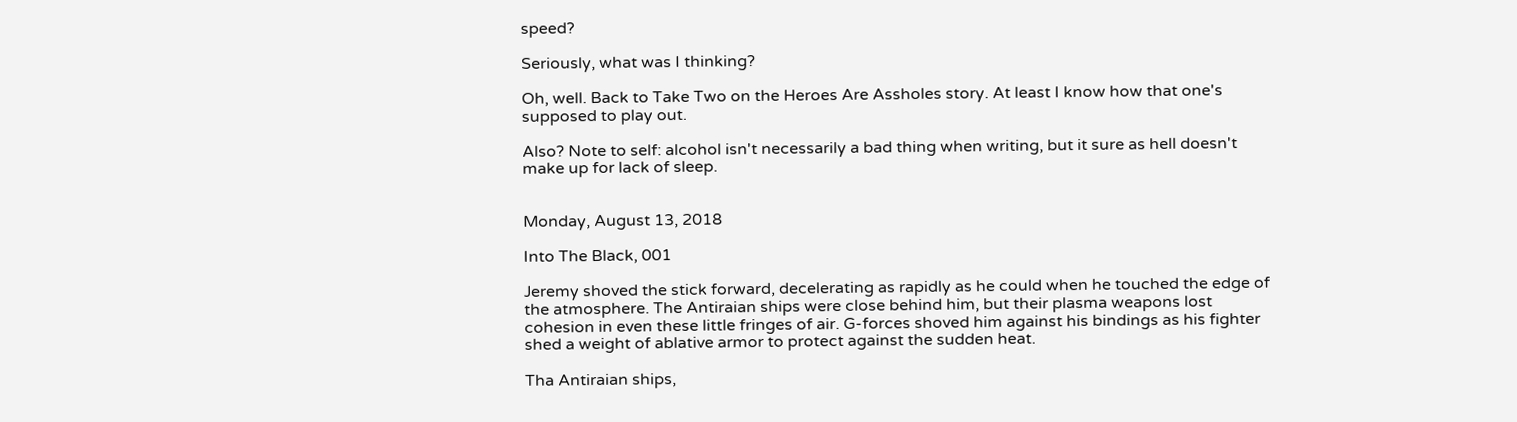speed?

Seriously, what was I thinking?

Oh, well. Back to Take Two on the Heroes Are Assholes story. At least I know how that one's supposed to play out.

Also? Note to self: alcohol isn't necessarily a bad thing when writing, but it sure as hell doesn't make up for lack of sleep.


Monday, August 13, 2018

Into The Black, 001

Jeremy shoved the stick forward, decelerating as rapidly as he could when he touched the edge of the atmosphere. The Antiraian ships were close behind him, but their plasma weapons lost cohesion in even these little fringes of air. G-forces shoved him against his bindings as his fighter shed a weight of ablative armor to protect against the sudden heat.

Tha Antiraian ships,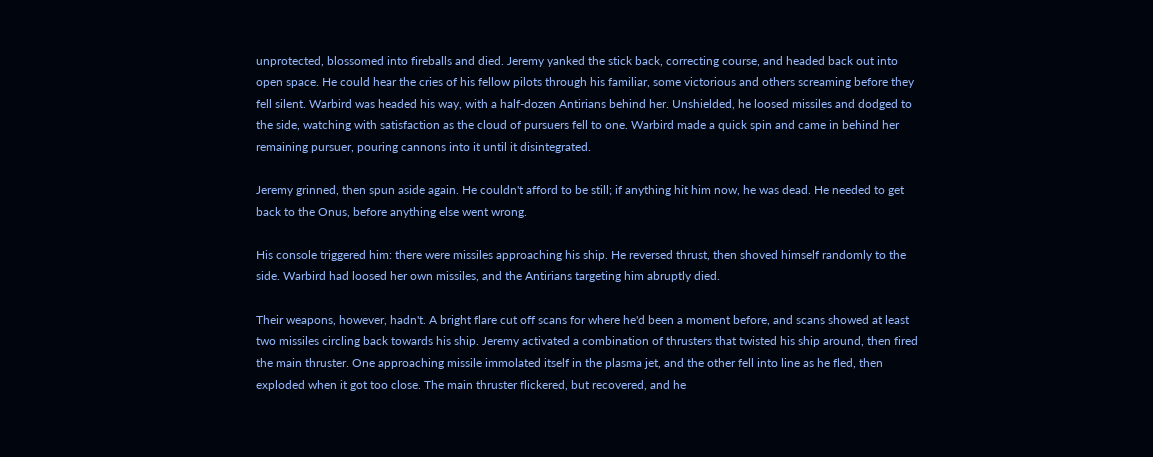unprotected, blossomed into fireballs and died. Jeremy yanked the stick back, correcting course, and headed back out into open space. He could hear the cries of his fellow pilots through his familiar, some victorious and others screaming before they fell silent. Warbird was headed his way, with a half-dozen Antirians behind her. Unshielded, he loosed missiles and dodged to the side, watching with satisfaction as the cloud of pursuers fell to one. Warbird made a quick spin and came in behind her remaining pursuer, pouring cannons into it until it disintegrated.

Jeremy grinned, then spun aside again. He couldn't afford to be still; if anything hit him now, he was dead. He needed to get back to the Onus, before anything else went wrong.

His console triggered him: there were missiles approaching his ship. He reversed thrust, then shoved himself randomly to the side. Warbird had loosed her own missiles, and the Antirians targeting him abruptly died.

Their weapons, however, hadn't. A bright flare cut off scans for where he'd been a moment before, and scans showed at least two missiles circling back towards his ship. Jeremy activated a combination of thrusters that twisted his ship around, then fired the main thruster. One approaching missile immolated itself in the plasma jet, and the other fell into line as he fled, then exploded when it got too close. The main thruster flickered, but recovered, and he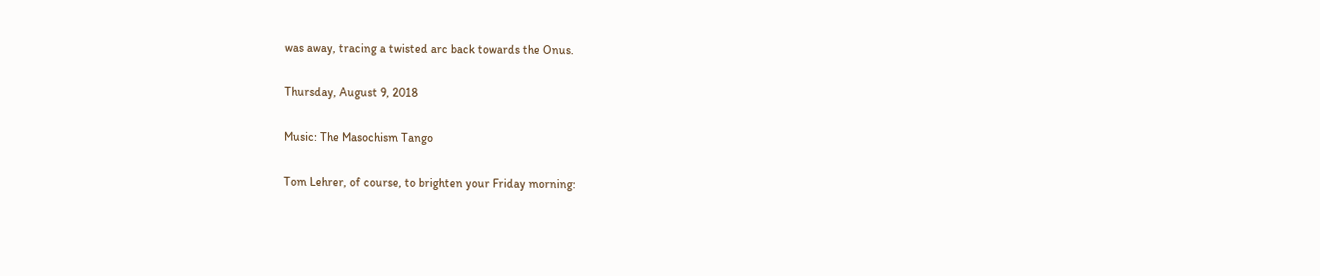was away, tracing a twisted arc back towards the Onus.

Thursday, August 9, 2018

Music: The Masochism Tango

Tom Lehrer, of course, to brighten your Friday morning: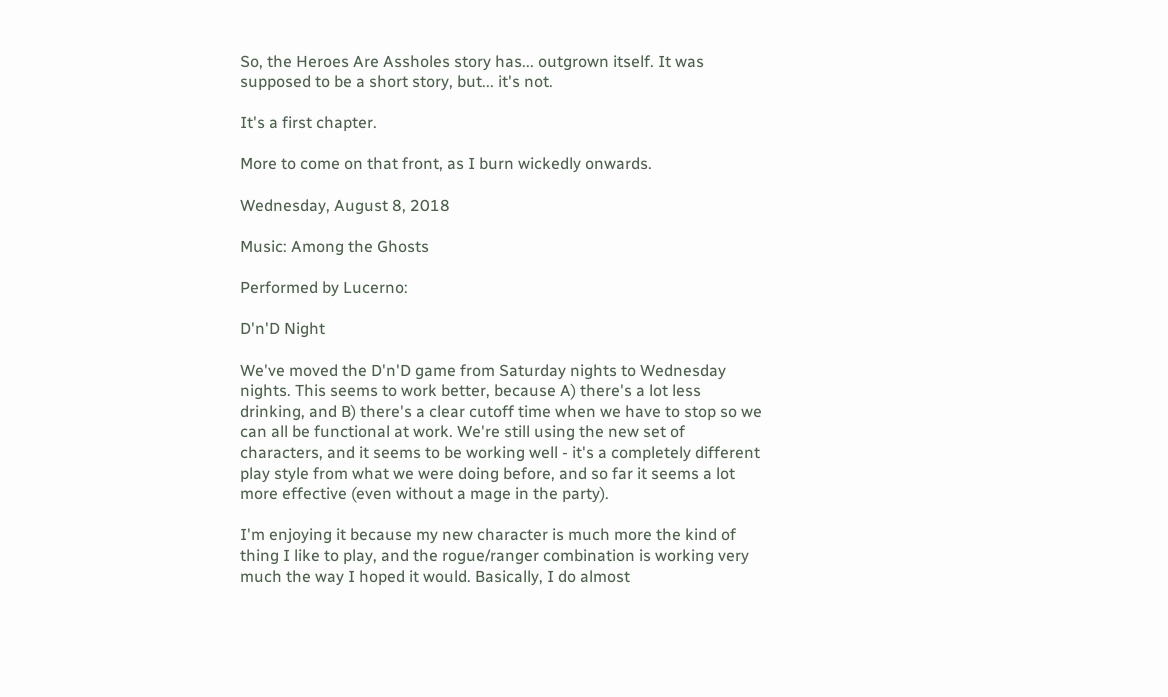So, the Heroes Are Assholes story has... outgrown itself. It was supposed to be a short story, but... it's not.

It's a first chapter.

More to come on that front, as I burn wickedly onwards.

Wednesday, August 8, 2018

Music: Among the Ghosts

Performed by Lucerno:

D'n'D Night

We've moved the D'n'D game from Saturday nights to Wednesday nights. This seems to work better, because A) there's a lot less drinking, and B) there's a clear cutoff time when we have to stop so we can all be functional at work. We're still using the new set of characters, and it seems to be working well - it's a completely different play style from what we were doing before, and so far it seems a lot more effective (even without a mage in the party).

I'm enjoying it because my new character is much more the kind of thing I like to play, and the rogue/ranger combination is working very much the way I hoped it would. Basically, I do almost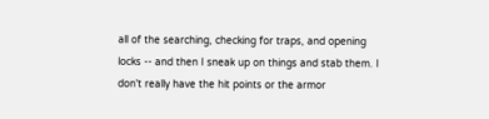all of the searching, checking for traps, and opening locks -- and then I sneak up on things and stab them. I don't really have the hit points or the armor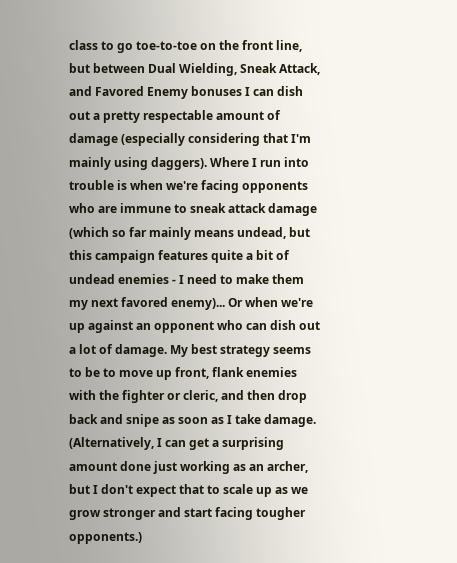class to go toe-to-toe on the front line, but between Dual Wielding, Sneak Attack, and Favored Enemy bonuses I can dish out a pretty respectable amount of damage (especially considering that I'm mainly using daggers). Where I run into trouble is when we're facing opponents who are immune to sneak attack damage (which so far mainly means undead, but this campaign features quite a bit of undead enemies - I need to make them my next favored enemy)... Or when we're up against an opponent who can dish out a lot of damage. My best strategy seems to be to move up front, flank enemies with the fighter or cleric, and then drop back and snipe as soon as I take damage. (Alternatively, I can get a surprising amount done just working as an archer, but I don't expect that to scale up as we grow stronger and start facing tougher opponents.)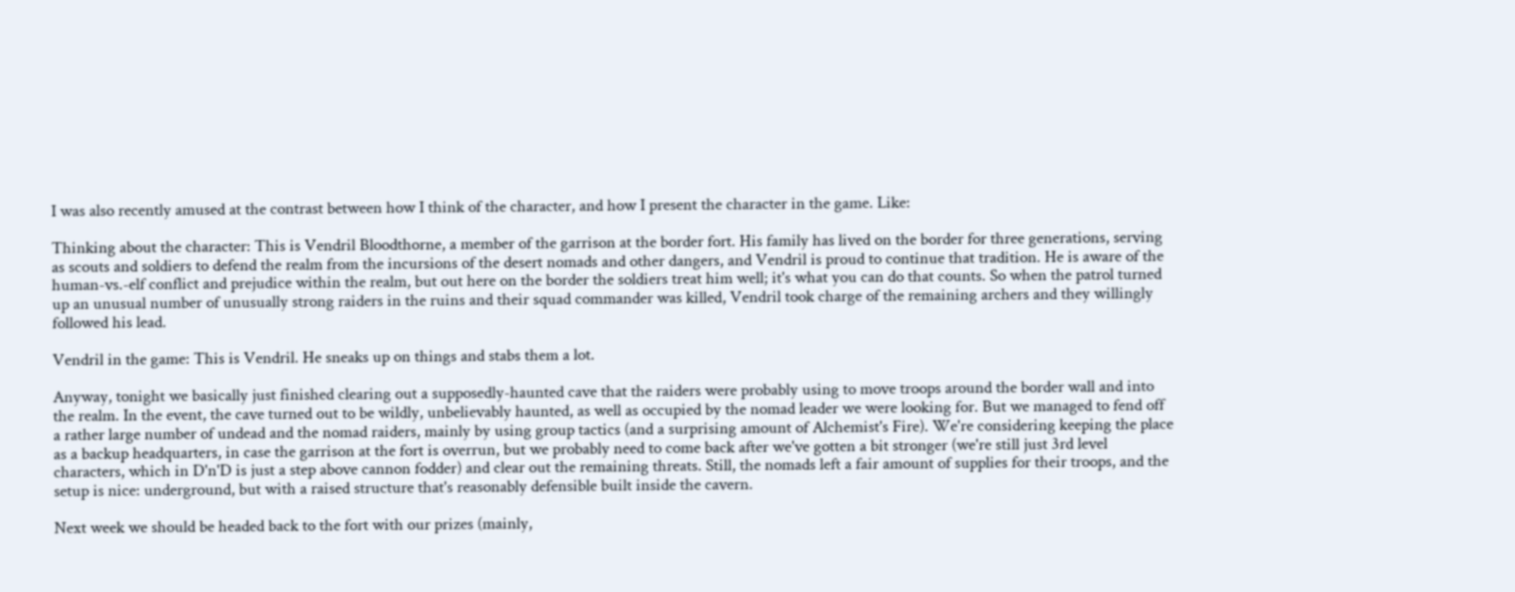I was also recently amused at the contrast between how I think of the character, and how I present the character in the game. Like:

Thinking about the character: This is Vendril Bloodthorne, a member of the garrison at the border fort. His family has lived on the border for three generations, serving as scouts and soldiers to defend the realm from the incursions of the desert nomads and other dangers, and Vendril is proud to continue that tradition. He is aware of the human-vs.-elf conflict and prejudice within the realm, but out here on the border the soldiers treat him well; it's what you can do that counts. So when the patrol turned up an unusual number of unusually strong raiders in the ruins and their squad commander was killed, Vendril took charge of the remaining archers and they willingly followed his lead.

Vendril in the game: This is Vendril. He sneaks up on things and stabs them a lot.

Anyway, tonight we basically just finished clearing out a supposedly-haunted cave that the raiders were probably using to move troops around the border wall and into the realm. In the event, the cave turned out to be wildly, unbelievably haunted, as well as occupied by the nomad leader we were looking for. But we managed to fend off a rather large number of undead and the nomad raiders, mainly by using group tactics (and a surprising amount of Alchemist's Fire). We're considering keeping the place as a backup headquarters, in case the garrison at the fort is overrun, but we probably need to come back after we've gotten a bit stronger (we're still just 3rd level characters, which in D'n'D is just a step above cannon fodder) and clear out the remaining threats. Still, the nomads left a fair amount of supplies for their troops, and the setup is nice: underground, but with a raised structure that's reasonably defensible built inside the cavern.

Next week we should be headed back to the fort with our prizes (mainly,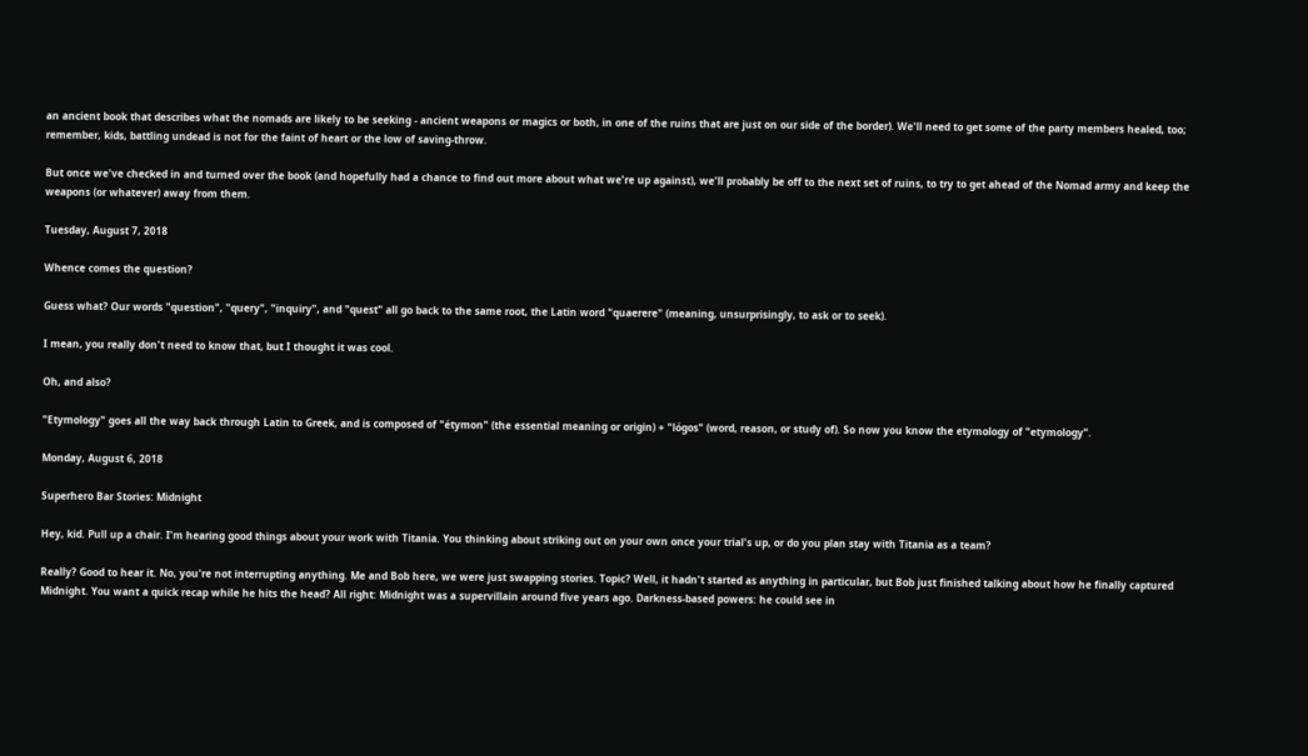an ancient book that describes what the nomads are likely to be seeking - ancient weapons or magics or both, in one of the ruins that are just on our side of the border). We'll need to get some of the party members healed, too; remember, kids, battling undead is not for the faint of heart or the low of saving-throw.

But once we've checked in and turned over the book (and hopefully had a chance to find out more about what we're up against), we'll probably be off to the next set of ruins, to try to get ahead of the Nomad army and keep the weapons (or whatever) away from them.

Tuesday, August 7, 2018

Whence comes the question?

Guess what? Our words "question", "query", "inquiry", and "quest" all go back to the same root, the Latin word "quaerere" (meaning, unsurprisingly, to ask or to seek).

I mean, you really don't need to know that, but I thought it was cool.

Oh, and also?

"Etymology" goes all the way back through Latin to Greek, and is composed of "étymon" (the essential meaning or origin) + "lógos" (word, reason, or study of). So now you know the etymology of "etymology".

Monday, August 6, 2018

Superhero Bar Stories: Midnight

Hey, kid. Pull up a chair. I'm hearing good things about your work with Titania. You thinking about striking out on your own once your trial's up, or do you plan stay with Titania as a team?

Really? Good to hear it. No, you're not interrupting anything. Me and Bob here, we were just swapping stories. Topic? Well, it hadn't started as anything in particular, but Bob just finished talking about how he finally captured Midnight. You want a quick recap while he hits the head? All right: Midnight was a supervillain around five years ago. Darkness-based powers: he could see in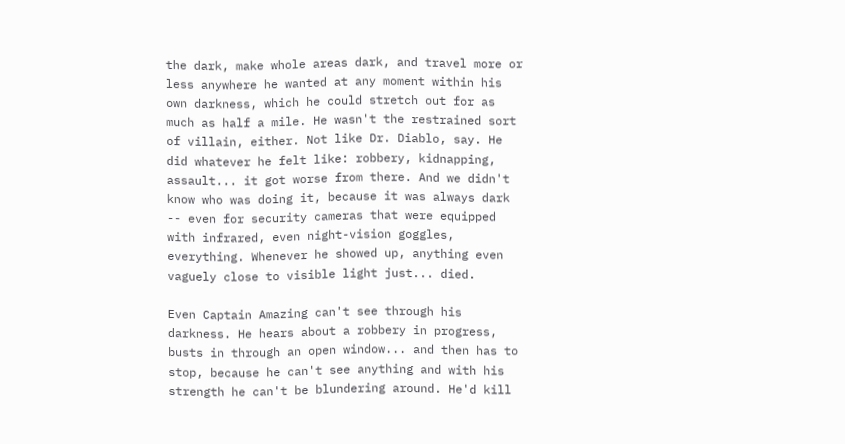the dark, make whole areas dark, and travel more or less anywhere he wanted at any moment within his own darkness, which he could stretch out for as much as half a mile. He wasn't the restrained sort of villain, either. Not like Dr. Diablo, say. He did whatever he felt like: robbery, kidnapping, assault... it got worse from there. And we didn't know who was doing it, because it was always dark -- even for security cameras that were equipped with infrared, even night-vision goggles, everything. Whenever he showed up, anything even vaguely close to visible light just... died.

Even Captain Amazing can't see through his darkness. He hears about a robbery in progress, busts in through an open window... and then has to stop, because he can't see anything and with his strength he can't be blundering around. He'd kill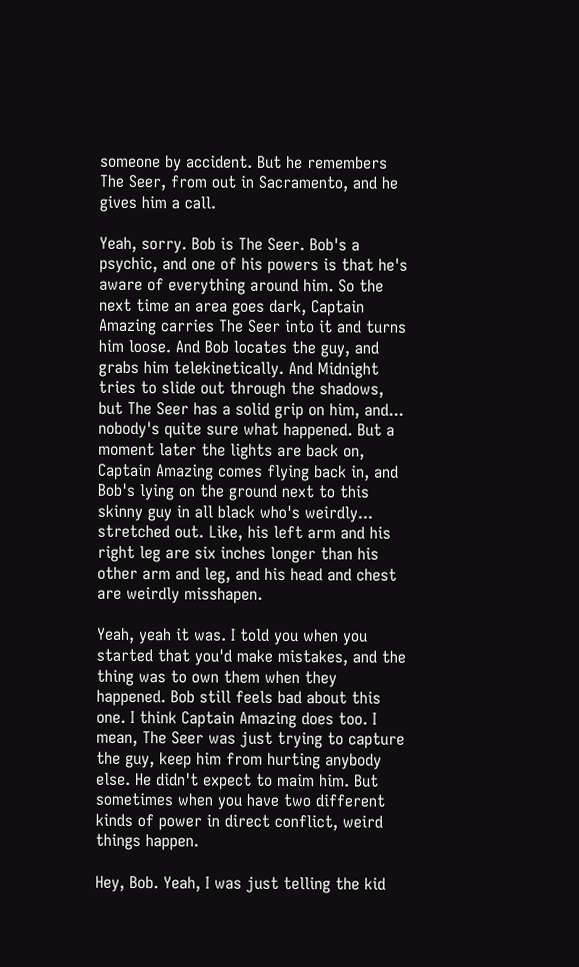someone by accident. But he remembers The Seer, from out in Sacramento, and he gives him a call.

Yeah, sorry. Bob is The Seer. Bob's a psychic, and one of his powers is that he's aware of everything around him. So the next time an area goes dark, Captain Amazing carries The Seer into it and turns him loose. And Bob locates the guy, and grabs him telekinetically. And Midnight tries to slide out through the shadows, but The Seer has a solid grip on him, and... nobody's quite sure what happened. But a moment later the lights are back on, Captain Amazing comes flying back in, and Bob's lying on the ground next to this skinny guy in all black who's weirdly... stretched out. Like, his left arm and his right leg are six inches longer than his other arm and leg, and his head and chest are weirdly misshapen.

Yeah, yeah it was. I told you when you started that you'd make mistakes, and the thing was to own them when they happened. Bob still feels bad about this one. I think Captain Amazing does too. I mean, The Seer was just trying to capture the guy, keep him from hurting anybody else. He didn't expect to maim him. But sometimes when you have two different kinds of power in direct conflict, weird things happen.

Hey, Bob. Yeah, I was just telling the kid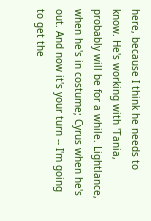here, because I think he needs to know. He's working with 'Tania, probably will be for a while. Lightlance, when he's in costume; Cyrus when he's out. And now it's your turn -- I'm going to get the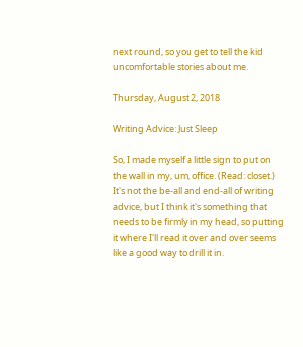next round, so you get to tell the kid uncomfortable stories about me.

Thursday, August 2, 2018

Writing Advice: Just Sleep

So, I made myself a little sign to put on the wall in my, um, office. (Read: closet.) It's not the be-all and end-all of writing advice, but I think it's something that needs to be firmly in my head, so putting it where I'll read it over and over seems like a good way to drill it in.